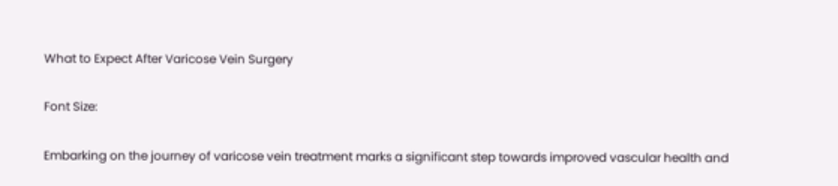What to Expect After Varicose Vein Surgery

Font Size:

Embarking on the journey of varicose vein treatment marks a significant step towards improved vascular health and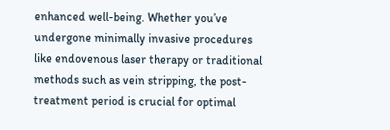enhanced well-being. Whether you’ve undergone minimally invasive procedures like endovenous laser therapy or traditional methods such as vein stripping, the post-treatment period is crucial for optimal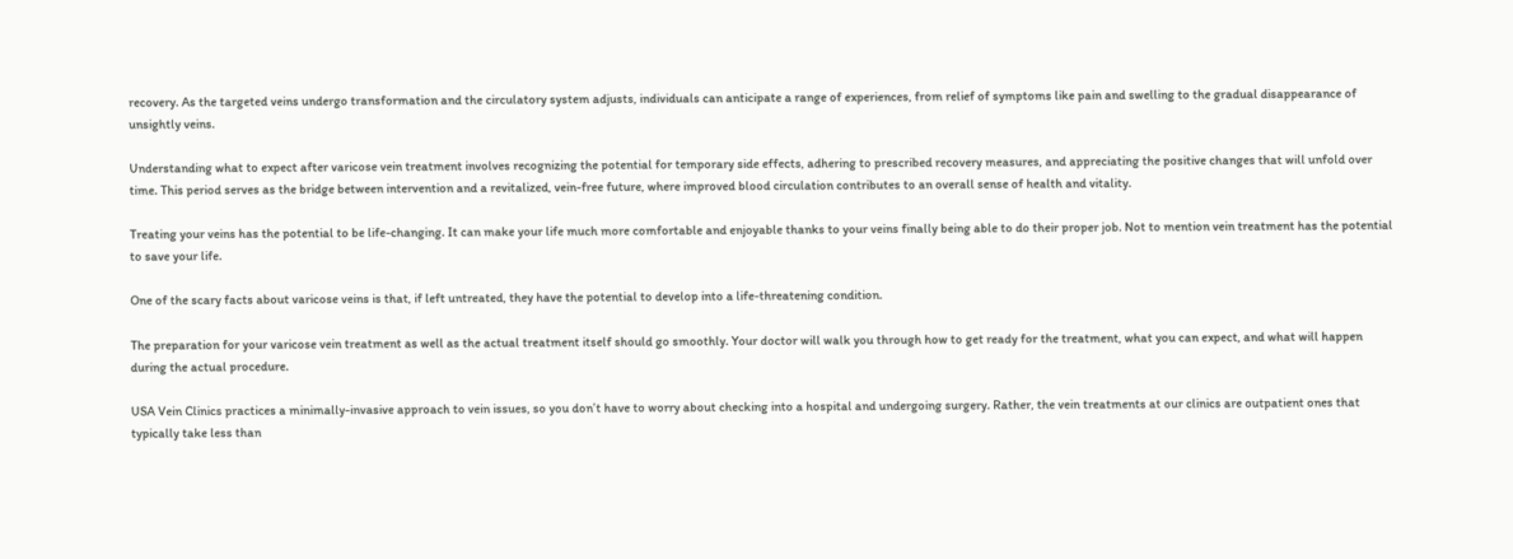recovery. As the targeted veins undergo transformation and the circulatory system adjusts, individuals can anticipate a range of experiences, from relief of symptoms like pain and swelling to the gradual disappearance of unsightly veins.

Understanding what to expect after varicose vein treatment involves recognizing the potential for temporary side effects, adhering to prescribed recovery measures, and appreciating the positive changes that will unfold over time. This period serves as the bridge between intervention and a revitalized, vein-free future, where improved blood circulation contributes to an overall sense of health and vitality.

Treating your veins has the potential to be life-changing. It can make your life much more comfortable and enjoyable thanks to your veins finally being able to do their proper job. Not to mention vein treatment has the potential to save your life.

One of the scary facts about varicose veins is that, if left untreated, they have the potential to develop into a life-threatening condition.

The preparation for your varicose vein treatment as well as the actual treatment itself should go smoothly. Your doctor will walk you through how to get ready for the treatment, what you can expect, and what will happen during the actual procedure.

USA Vein Clinics practices a minimally-invasive approach to vein issues, so you don’t have to worry about checking into a hospital and undergoing surgery. Rather, the vein treatments at our clinics are outpatient ones that typically take less than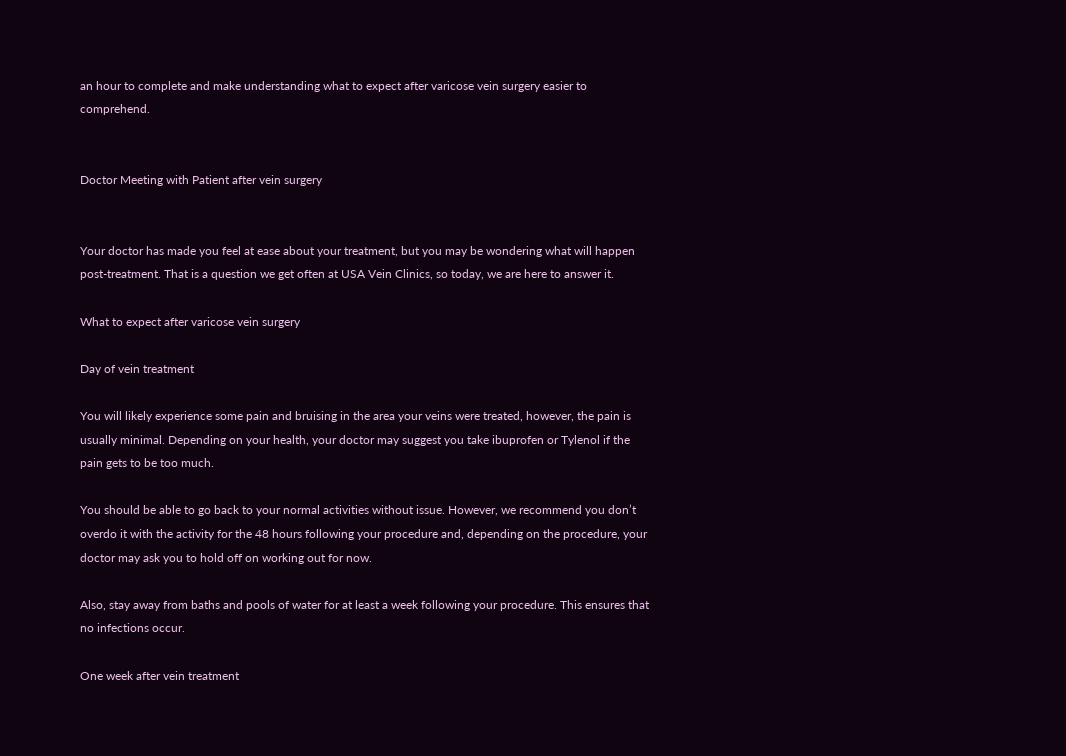an hour to complete and make understanding what to expect after varicose vein surgery easier to comprehend.


Doctor Meeting with Patient after vein surgery


Your doctor has made you feel at ease about your treatment, but you may be wondering what will happen post-treatment. That is a question we get often at USA Vein Clinics, so today, we are here to answer it.

What to expect after varicose vein surgery

Day of vein treatment

You will likely experience some pain and bruising in the area your veins were treated, however, the pain is usually minimal. Depending on your health, your doctor may suggest you take ibuprofen or Tylenol if the pain gets to be too much.

You should be able to go back to your normal activities without issue. However, we recommend you don’t overdo it with the activity for the 48 hours following your procedure and, depending on the procedure, your doctor may ask you to hold off on working out for now.

Also, stay away from baths and pools of water for at least a week following your procedure. This ensures that no infections occur.

One week after vein treatment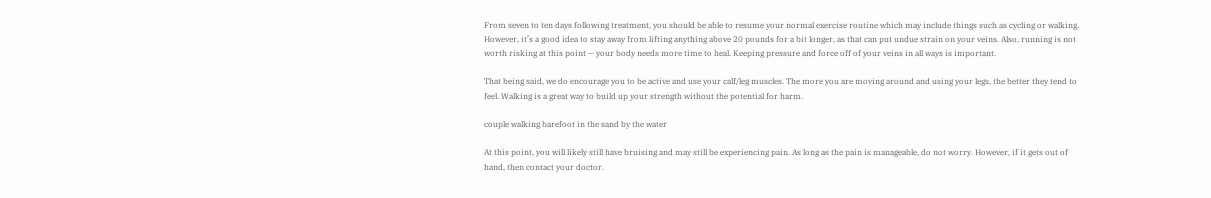From seven to ten days following treatment, you should be able to resume your normal exercise routine which may include things such as cycling or walking. However, it’s a good idea to stay away from lifting anything above 20 pounds for a bit longer, as that can put undue strain on your veins. Also, running is not worth risking at this point — your body needs more time to heal. Keeping pressure and force off of your veins in all ways is important.

That being said, we do encourage you to be active and use your calf/leg muscles. The more you are moving around and using your legs, the better they tend to feel. Walking is a great way to build up your strength without the potential for harm.

couple walking barefoot in the sand by the water

At this point, you will likely still have bruising and may still be experiencing pain. As long as the pain is manageable, do not worry. However, if it gets out of hand, then contact your doctor.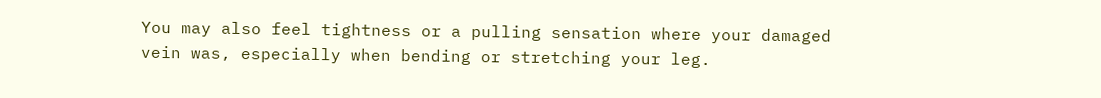You may also feel tightness or a pulling sensation where your damaged vein was, especially when bending or stretching your leg.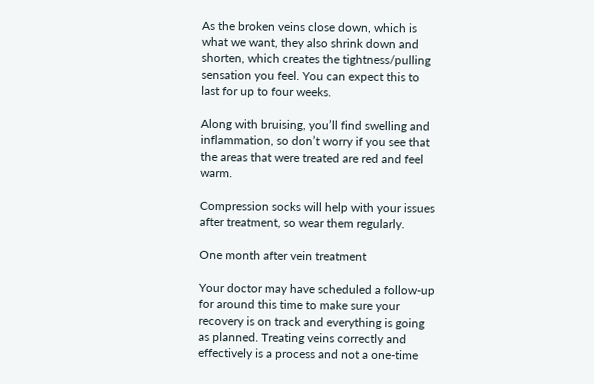As the broken veins close down, which is what we want, they also shrink down and shorten, which creates the tightness/pulling sensation you feel. You can expect this to last for up to four weeks.

Along with bruising, you’ll find swelling and inflammation, so don’t worry if you see that the areas that were treated are red and feel warm.

Compression socks will help with your issues after treatment, so wear them regularly.

One month after vein treatment

Your doctor may have scheduled a follow-up for around this time to make sure your recovery is on track and everything is going as planned. Treating veins correctly and effectively is a process and not a one-time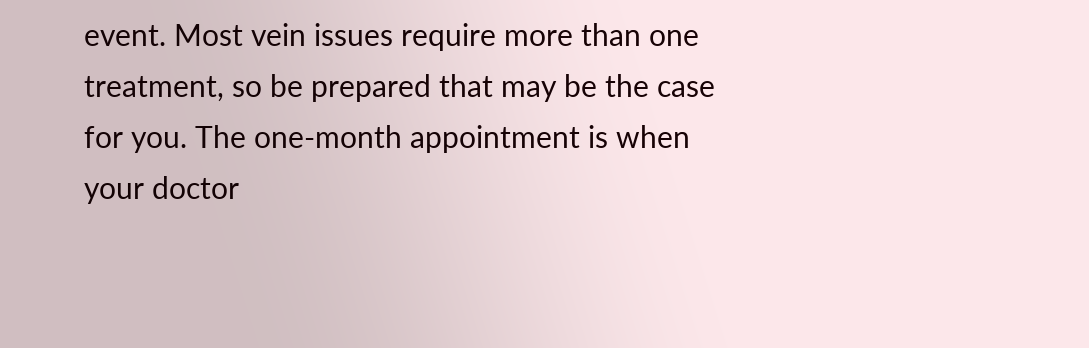event. Most vein issues require more than one treatment, so be prepared that may be the case for you. The one-month appointment is when your doctor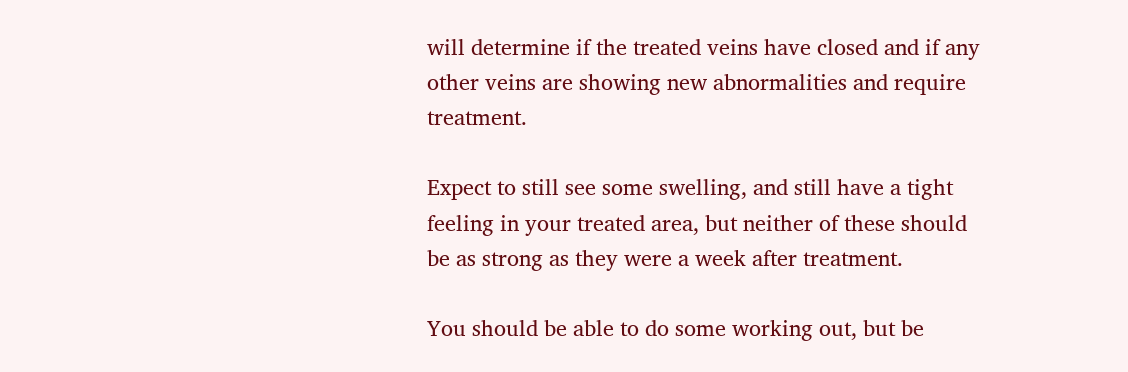will determine if the treated veins have closed and if any other veins are showing new abnormalities and require treatment.

Expect to still see some swelling, and still have a tight feeling in your treated area, but neither of these should be as strong as they were a week after treatment.

You should be able to do some working out, but be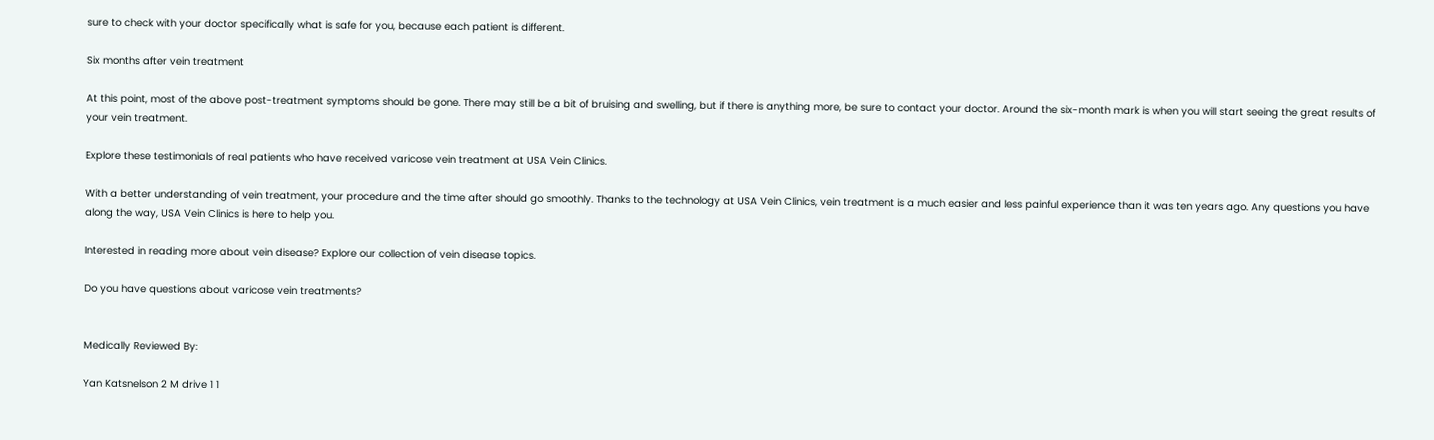sure to check with your doctor specifically what is safe for you, because each patient is different.

Six months after vein treatment

At this point, most of the above post-treatment symptoms should be gone. There may still be a bit of bruising and swelling, but if there is anything more, be sure to contact your doctor. Around the six-month mark is when you will start seeing the great results of your vein treatment.

Explore these testimonials of real patients who have received varicose vein treatment at USA Vein Clinics.

With a better understanding of vein treatment, your procedure and the time after should go smoothly. Thanks to the technology at USA Vein Clinics, vein treatment is a much easier and less painful experience than it was ten years ago. Any questions you have along the way, USA Vein Clinics is here to help you.

Interested in reading more about vein disease? Explore our collection of vein disease topics.

Do you have questions about varicose vein treatments?


Medically Reviewed By:

Yan Katsnelson 2 M drive 1 1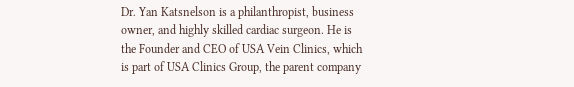Dr. Yan Katsnelson is a philanthropist, business owner, and highly skilled cardiac surgeon. He is the Founder and CEO of USA Vein Clinics, which is part of USA Clinics Group, the parent company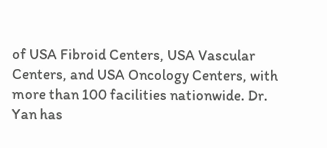of USA Fibroid Centers, USA Vascular Centers, and USA Oncology Centers, with more than 100 facilities nationwide. Dr. Yan has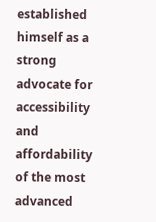established himself as a strong advocate for accessibility and affordability of the most advanced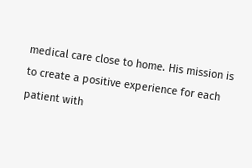medical care close to home. His mission is to create a positive experience for each patient with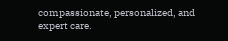compassionate, personalized, and expert care.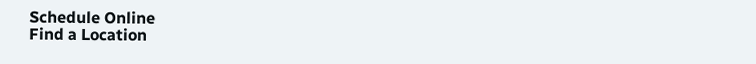Schedule Online
Find a Location